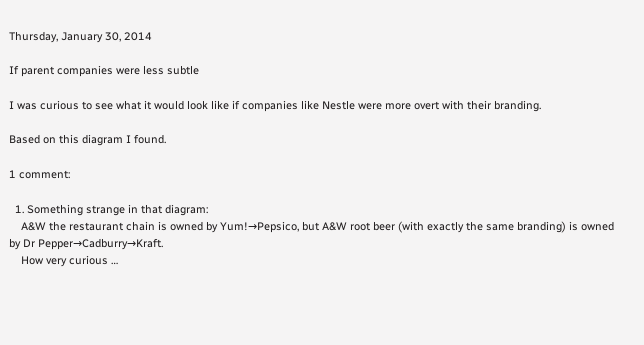Thursday, January 30, 2014

If parent companies were less subtle

I was curious to see what it would look like if companies like Nestle were more overt with their branding.

Based on this diagram I found.

1 comment:

  1. Something strange in that diagram:
    A&W the restaurant chain is owned by Yum!→Pepsico, but A&W root beer (with exactly the same branding) is owned by Dr Pepper→Cadburry→Kraft.
    How very curious …